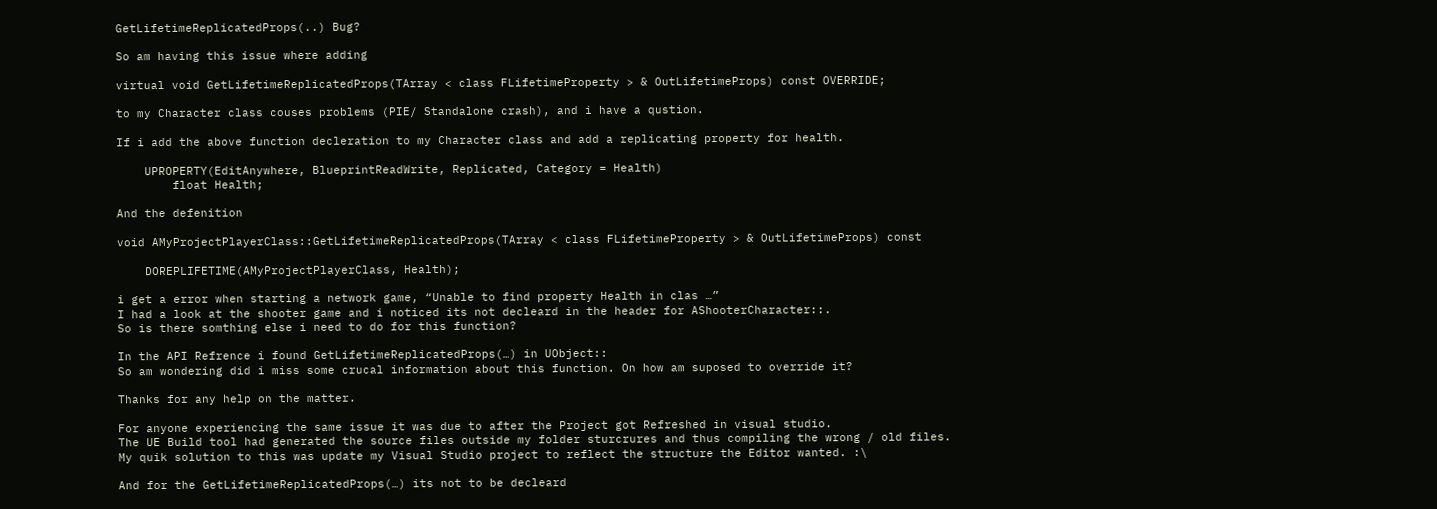GetLifetimeReplicatedProps(..) Bug?

So am having this issue where adding

virtual void GetLifetimeReplicatedProps(TArray < class FLifetimeProperty > & OutLifetimeProps) const OVERRIDE;

to my Character class couses problems (PIE/ Standalone crash), and i have a qustion.

If i add the above function decleration to my Character class and add a replicating property for health.

    UPROPERTY(EditAnywhere, BlueprintReadWrite, Replicated, Category = Health)
        float Health;

And the defenition

void AMyProjectPlayerClass::GetLifetimeReplicatedProps(TArray < class FLifetimeProperty > & OutLifetimeProps) const

    DOREPLIFETIME(AMyProjectPlayerClass, Health);

i get a error when starting a network game, “Unable to find property Health in clas …”
I had a look at the shooter game and i noticed its not decleard in the header for AShooterCharacter::.
So is there somthing else i need to do for this function?

In the API Refrence i found GetLifetimeReplicatedProps(…) in UObject::
So am wondering did i miss some crucal information about this function. On how am suposed to override it?

Thanks for any help on the matter.

For anyone experiencing the same issue it was due to after the Project got Refreshed in visual studio.
The UE Build tool had generated the source files outside my folder sturcrures and thus compiling the wrong / old files.
My quik solution to this was update my Visual Studio project to reflect the structure the Editor wanted. :\

And for the GetLifetimeReplicatedProps(…) its not to be decleard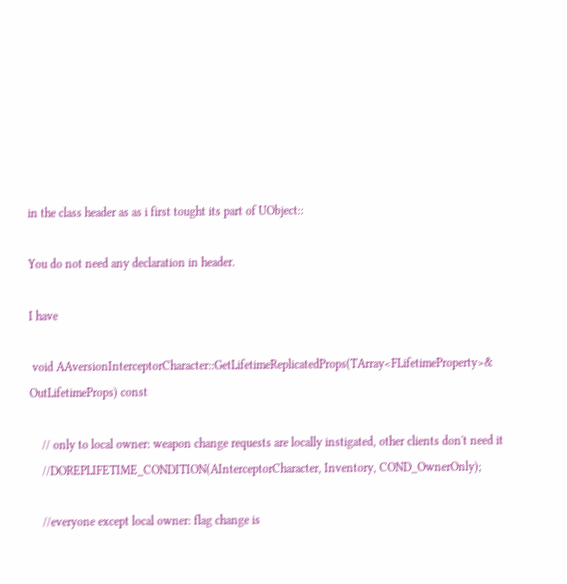in the class header as as i first tought its part of UObject::

You do not need any declaration in header.

I have

 void AAversionInterceptorCharacter::GetLifetimeReplicatedProps(TArray<FLifetimeProperty>& OutLifetimeProps) const

    // only to local owner: weapon change requests are locally instigated, other clients don't need it
    //DOREPLIFETIME_CONDITION(AInterceptorCharacter, Inventory, COND_OwnerOnly);

    //everyone except local owner: flag change is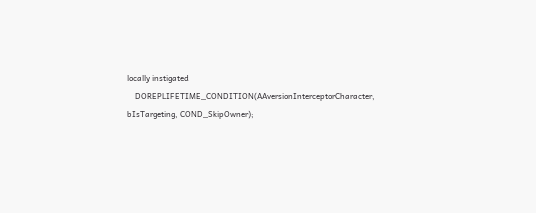locally instigated
    DOREPLIFETIME_CONDITION(AAversionInterceptorCharacter, bIsTargeting, COND_SkipOwner);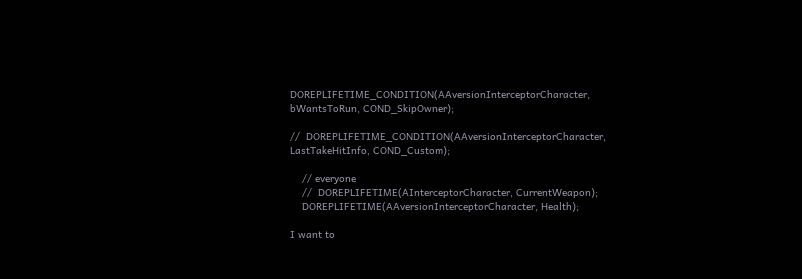DOREPLIFETIME_CONDITION(AAversionInterceptorCharacter, bWantsToRun, COND_SkipOwner);

//  DOREPLIFETIME_CONDITION(AAversionInterceptorCharacter, LastTakeHitInfo, COND_Custom);

    // everyone
    //  DOREPLIFETIME(AInterceptorCharacter, CurrentWeapon);
    DOREPLIFETIME(AAversionInterceptorCharacter, Health);

I want to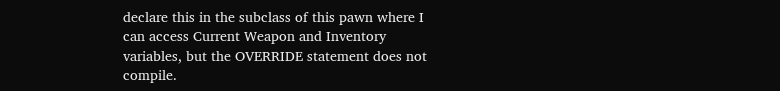declare this in the subclass of this pawn where I can access Current Weapon and Inventory variables, but the OVERRIDE statement does not compile.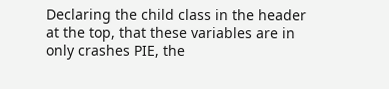Declaring the child class in the header at the top, that these variables are in only crashes PIE, the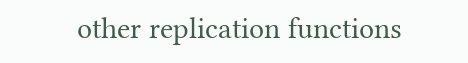other replication functions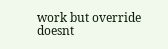work but override doesnt